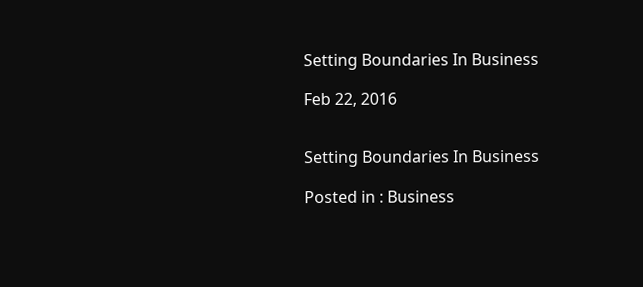Setting Boundaries In Business

Feb 22, 2016


Setting Boundaries In Business

Posted in : Business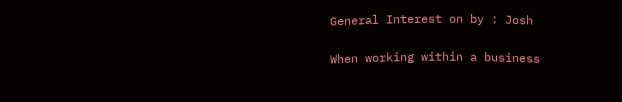General Interest on by : Josh

When working within a business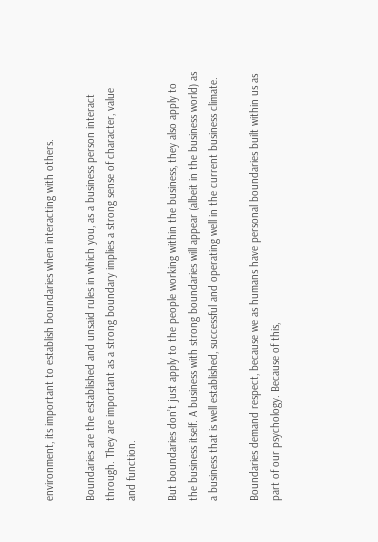environment, its important to establish boundaries when interacting with others.

Boundaries are the established and unsaid rules in which you, as a business person interact through. They are important as a strong boundary implies a strong sense of character, value and function.

But boundaries don’t just apply to the people working within the business, they also apply to the business itself. A business with strong boundaries will appear (albeit in the business world) as a business that is well established, successful and operating well in the current business climate.

Boundaries demand respect, because we as humans have personal boundaries built within us as part of our psychology. Because of this,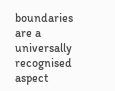boundaries are a universally recognised aspect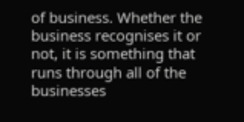of business. Whether the business recognises it or not, it is something that runs through all of the businesses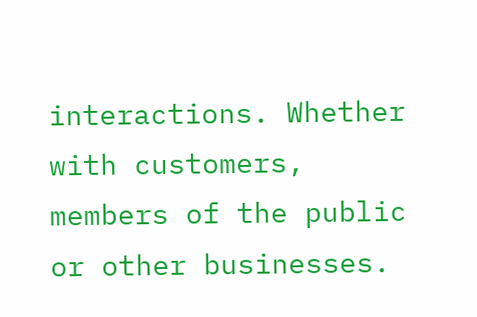interactions. Whether  with customers, members of the public or other businesses.